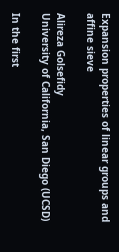Expansion properties of linear groups and affine sieve

Alireza Golsefidy
University of California, San Diego (UCSD)

In the first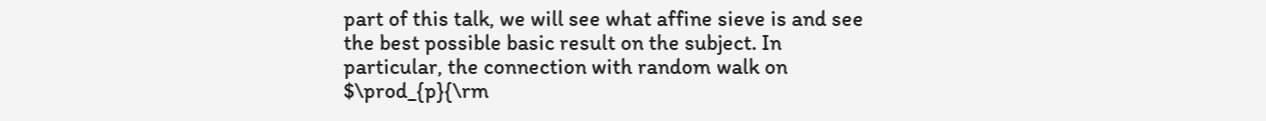part of this talk, we will see what affine sieve is and see the best possible basic result on the subject. In particular, the connection with random walk on $\prod_{p}{\rm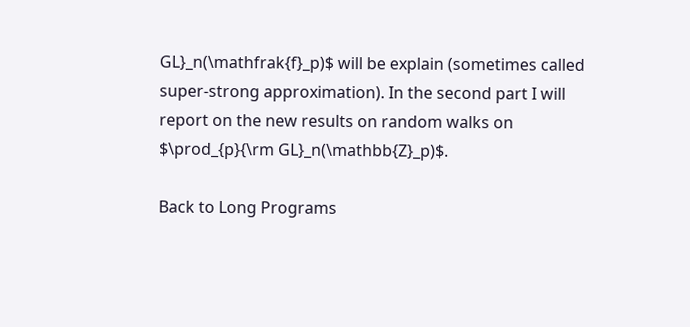GL}_n(\mathfrak{f}_p)$ will be explain (sometimes called super-strong approximation). In the second part I will report on the new results on random walks on $\prod_{p}{\rm GL}_n(\mathbb{Z}_p)$.

Back to Long Programs